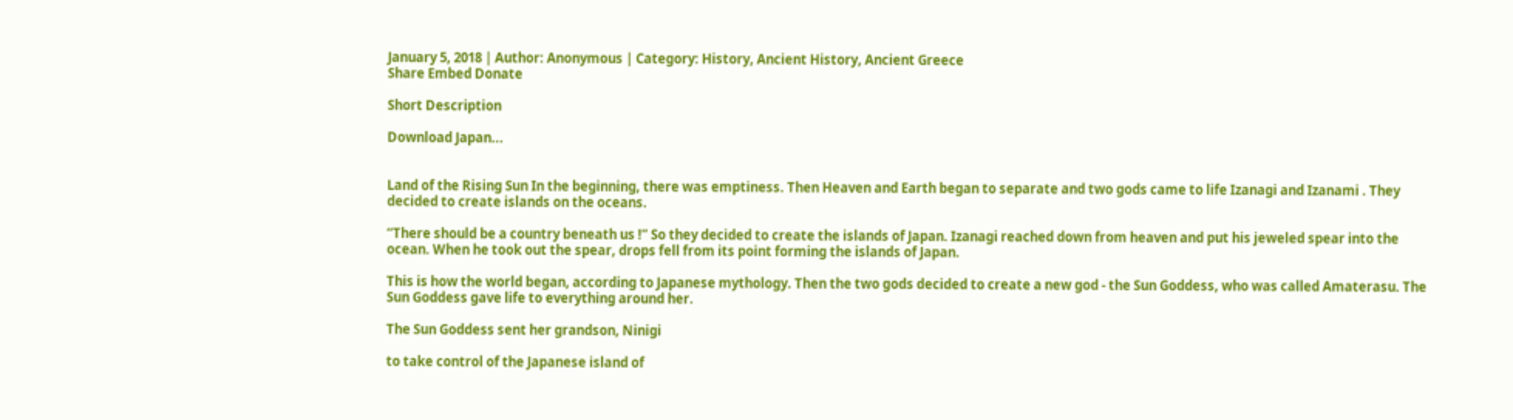January 5, 2018 | Author: Anonymous | Category: History, Ancient History, Ancient Greece
Share Embed Donate

Short Description

Download Japan...


Land of the Rising Sun In the beginning, there was emptiness. Then Heaven and Earth began to separate and two gods came to life Izanagi and Izanami . They decided to create islands on the oceans.

“There should be a country beneath us !” So they decided to create the islands of Japan. Izanagi reached down from heaven and put his jeweled spear into the ocean. When he took out the spear, drops fell from its point forming the islands of Japan.

This is how the world began, according to Japanese mythology. Then the two gods decided to create a new god - the Sun Goddess, who was called Amaterasu. The Sun Goddess gave life to everything around her.

The Sun Goddess sent her grandson, Ninigi

to take control of the Japanese island of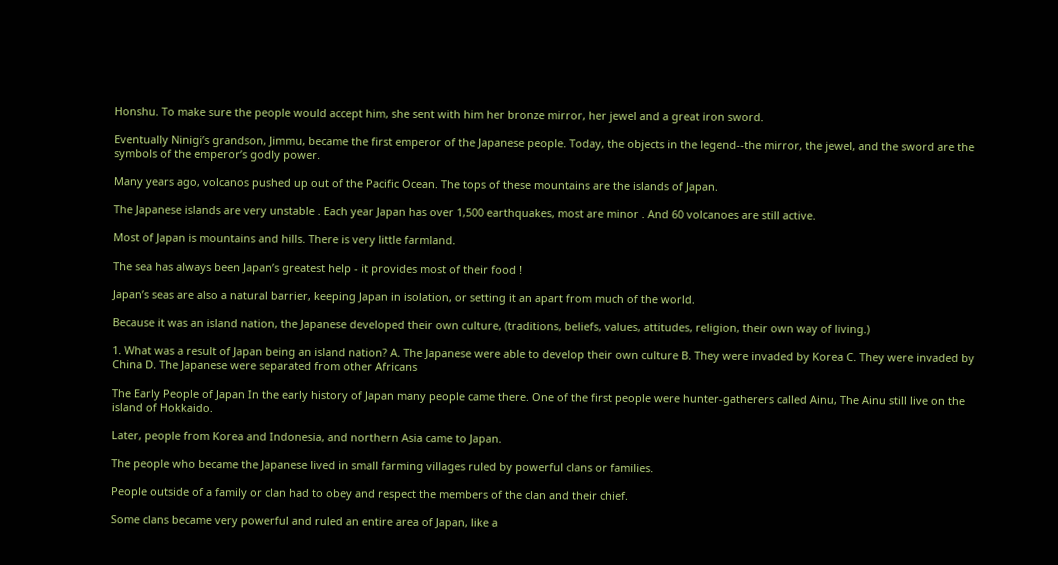Honshu. To make sure the people would accept him, she sent with him her bronze mirror, her jewel and a great iron sword.

Eventually Ninigi’s grandson, Jimmu, became the first emperor of the Japanese people. Today, the objects in the legend--the mirror, the jewel, and the sword are the symbols of the emperor’s godly power.

Many years ago, volcanos pushed up out of the Pacific Ocean. The tops of these mountains are the islands of Japan.

The Japanese islands are very unstable . Each year Japan has over 1,500 earthquakes, most are minor . And 60 volcanoes are still active.

Most of Japan is mountains and hills. There is very little farmland.

The sea has always been Japan’s greatest help - it provides most of their food !

Japan’s seas are also a natural barrier, keeping Japan in isolation, or setting it an apart from much of the world.

Because it was an island nation, the Japanese developed their own culture, (traditions, beliefs, values, attitudes, religion, their own way of living.)

1. What was a result of Japan being an island nation? A. The Japanese were able to develop their own culture B. They were invaded by Korea C. They were invaded by China D. The Japanese were separated from other Africans

The Early People of Japan In the early history of Japan many people came there. One of the first people were hunter-gatherers called Ainu, The Ainu still live on the island of Hokkaido.

Later, people from Korea and Indonesia, and northern Asia came to Japan.

The people who became the Japanese lived in small farming villages ruled by powerful clans or families.

People outside of a family or clan had to obey and respect the members of the clan and their chief.

Some clans became very powerful and ruled an entire area of Japan, like a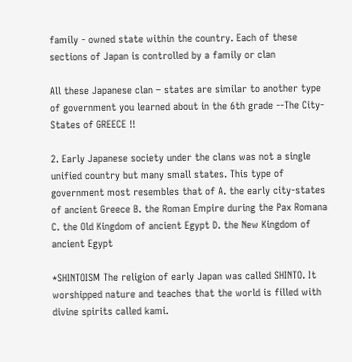family - owned state within the country. Each of these sections of Japan is controlled by a family or clan

All these Japanese clan – states are similar to another type of government you learned about in the 6th grade --The City-States of GREECE !!

2. Early Japanese society under the clans was not a single unified country but many small states. This type of government most resembles that of A. the early city-states of ancient Greece B. the Roman Empire during the Pax Romana C. the Old Kingdom of ancient Egypt D. the New Kingdom of ancient Egypt

*SHINTOISM The religion of early Japan was called SHINTO. It worshipped nature and teaches that the world is filled with divine spirits called kami.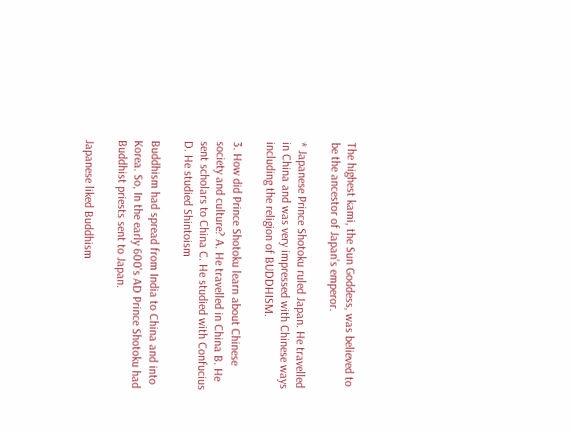The highest kami, the Sun Goddess, was believed to be the ancestor of Japan’s emperor.

* Japanese Prince Shotoku ruled Japan. He travelled in China and was very impressed with Chinese ways including the religion of BUDDHISM.

3. How did Prince Shotoku learn about Chinese society and culture? A. He travelled in China B. He sent scholars to China C. He studied with Confucius D. He studied Shintoism

Buddhism had spread from India to China and into Korea. So, In the early 600's AD Prince Shotoku had Buddhist priests sent to Japan.

Japanese liked Buddhism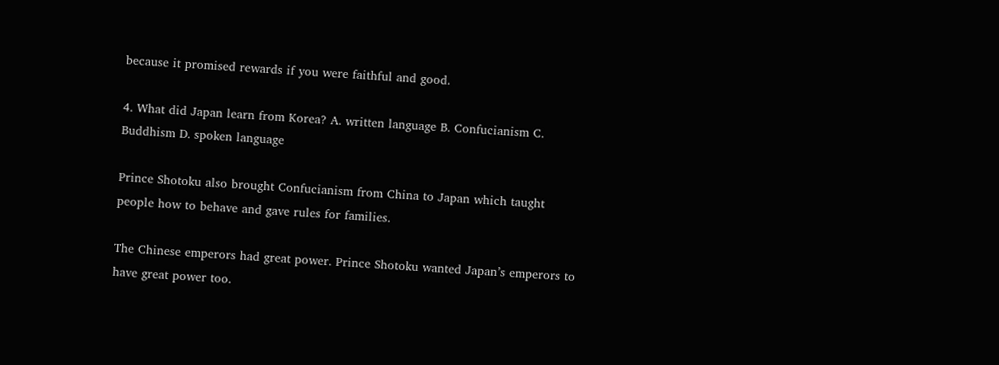because it promised rewards if you were faithful and good.

4. What did Japan learn from Korea? A. written language B. Confucianism C. Buddhism D. spoken language

Prince Shotoku also brought Confucianism from China to Japan which taught people how to behave and gave rules for families.

The Chinese emperors had great power. Prince Shotoku wanted Japan’s emperors to have great power too.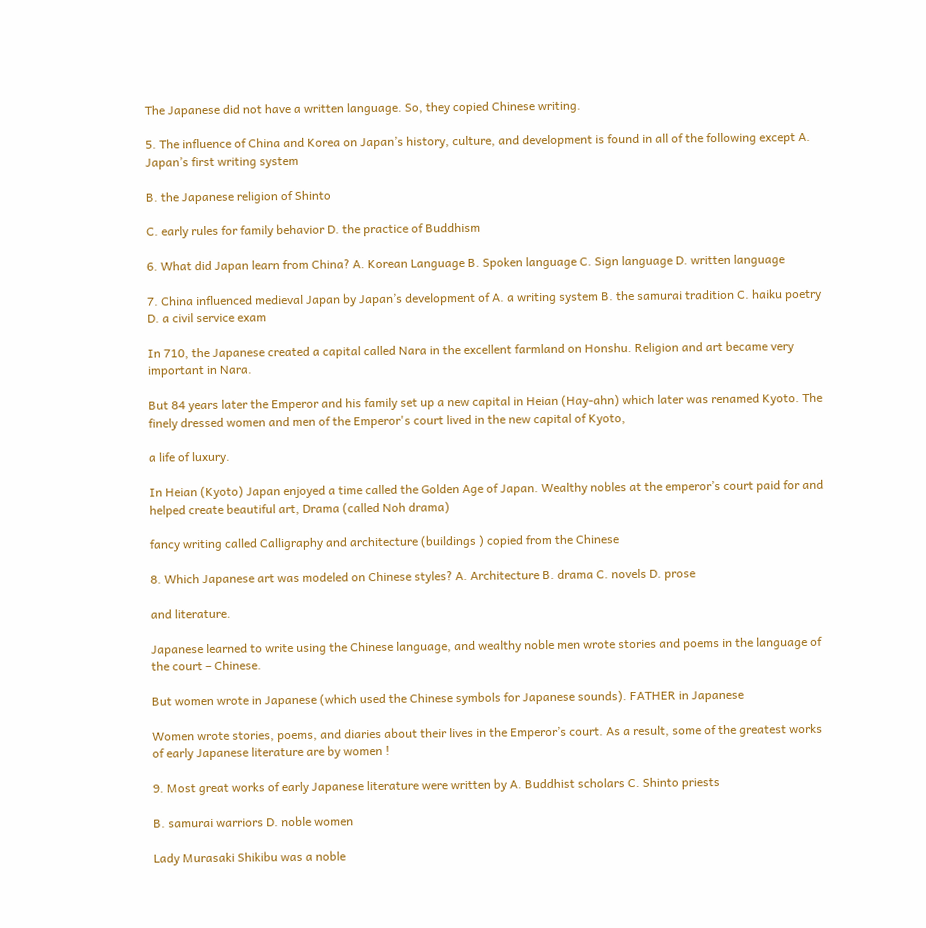The Japanese did not have a written language. So, they copied Chinese writing.

5. The influence of China and Korea on Japan’s history, culture, and development is found in all of the following except A. Japan’s first writing system

B. the Japanese religion of Shinto

C. early rules for family behavior D. the practice of Buddhism

6. What did Japan learn from China? A. Korean Language B. Spoken language C. Sign language D. written language

7. China influenced medieval Japan by Japan’s development of A. a writing system B. the samurai tradition C. haiku poetry D. a civil service exam

In 710, the Japanese created a capital called Nara in the excellent farmland on Honshu. Religion and art became very important in Nara.

But 84 years later the Emperor and his family set up a new capital in Heian (Hay-ahn) which later was renamed Kyoto. The finely dressed women and men of the Emperor's court lived in the new capital of Kyoto,

a life of luxury.

In Heian (Kyoto) Japan enjoyed a time called the Golden Age of Japan. Wealthy nobles at the emperor’s court paid for and helped create beautiful art, Drama (called Noh drama)

fancy writing called Calligraphy and architecture (buildings ) copied from the Chinese

8. Which Japanese art was modeled on Chinese styles? A. Architecture B. drama C. novels D. prose

and literature.

Japanese learned to write using the Chinese language, and wealthy noble men wrote stories and poems in the language of the court – Chinese.

But women wrote in Japanese (which used the Chinese symbols for Japanese sounds). FATHER in Japanese

Women wrote stories, poems, and diaries about their lives in the Emperor’s court. As a result, some of the greatest works of early Japanese literature are by women !

9. Most great works of early Japanese literature were written by A. Buddhist scholars C. Shinto priests

B. samurai warriors D. noble women

Lady Murasaki Shikibu was a noble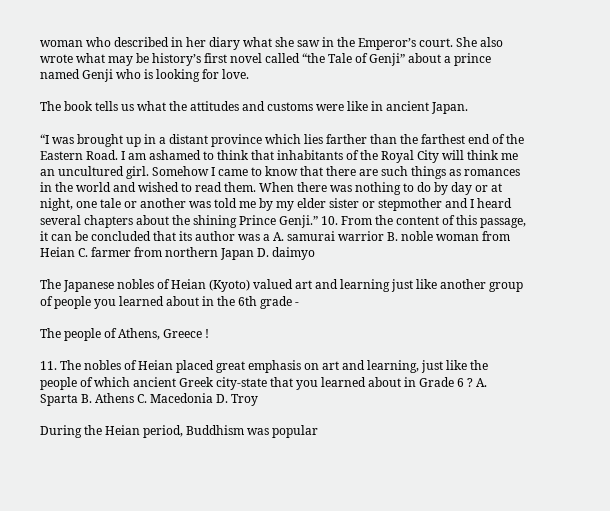woman who described in her diary what she saw in the Emperor’s court. She also wrote what may be history’s first novel called “the Tale of Genji” about a prince named Genji who is looking for love.

The book tells us what the attitudes and customs were like in ancient Japan.

“I was brought up in a distant province which lies farther than the farthest end of the Eastern Road. I am ashamed to think that inhabitants of the Royal City will think me an uncultured girl. Somehow I came to know that there are such things as romances in the world and wished to read them. When there was nothing to do by day or at night, one tale or another was told me by my elder sister or stepmother and I heard several chapters about the shining Prince Genji.” 10. From the content of this passage, it can be concluded that its author was a A. samurai warrior B. noble woman from Heian C. farmer from northern Japan D. daimyo

The Japanese nobles of Heian (Kyoto) valued art and learning just like another group of people you learned about in the 6th grade -

The people of Athens, Greece !

11. The nobles of Heian placed great emphasis on art and learning, just like the people of which ancient Greek city-state that you learned about in Grade 6 ? A. Sparta B. Athens C. Macedonia D. Troy

During the Heian period, Buddhism was popular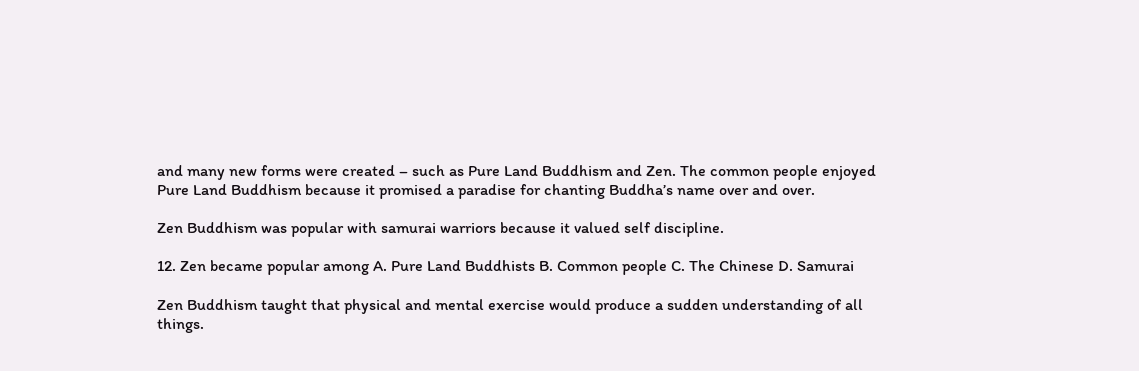and many new forms were created – such as Pure Land Buddhism and Zen. The common people enjoyed Pure Land Buddhism because it promised a paradise for chanting Buddha’s name over and over.

Zen Buddhism was popular with samurai warriors because it valued self discipline.

12. Zen became popular among A. Pure Land Buddhists B. Common people C. The Chinese D. Samurai

Zen Buddhism taught that physical and mental exercise would produce a sudden understanding of all things.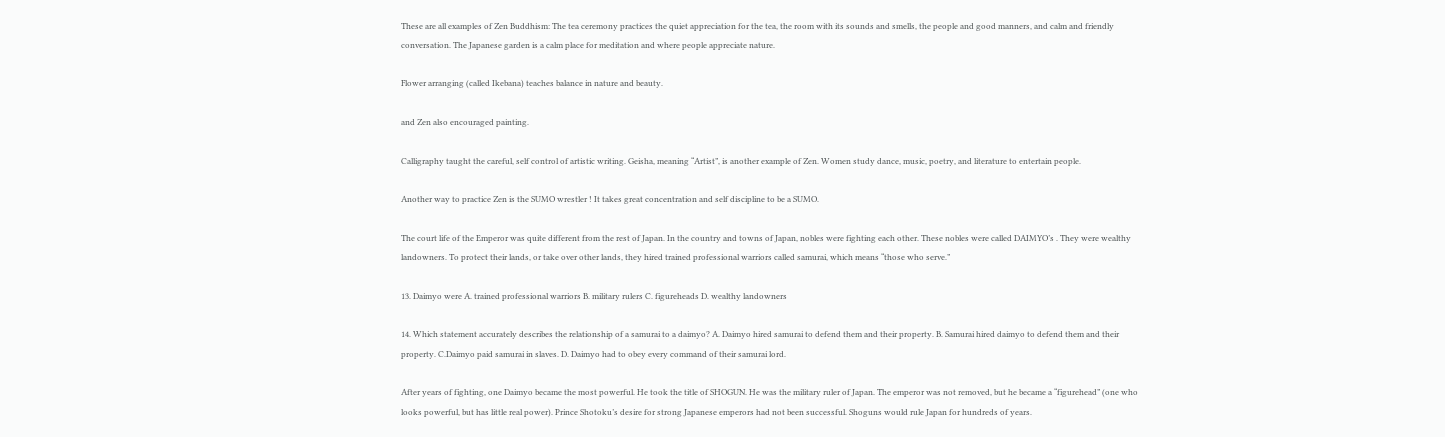These are all examples of Zen Buddhism: The tea ceremony practices the quiet appreciation for the tea, the room with its sounds and smells, the people and good manners, and calm and friendly conversation. The Japanese garden is a calm place for meditation and where people appreciate nature.

Flower arranging (called Ikebana) teaches balance in nature and beauty.

and Zen also encouraged painting.

Calligraphy taught the careful, self control of artistic writing. Geisha, meaning “Artist”, is another example of Zen. Women study dance, music, poetry, and literature to entertain people.

Another way to practice Zen is the SUMO wrestler ! It takes great concentration and self discipline to be a SUMO.

The court life of the Emperor was quite different from the rest of Japan. In the country and towns of Japan, nobles were fighting each other. These nobles were called DAIMYO’s . They were wealthy landowners. To protect their lands, or take over other lands, they hired trained professional warriors called samurai, which means “those who serve.”

13. Daimyo were A. trained professional warriors B. military rulers C. figureheads D. wealthy landowners

14. Which statement accurately describes the relationship of a samurai to a daimyo? A. Daimyo hired samurai to defend them and their property. B. Samurai hired daimyo to defend them and their property. C.Daimyo paid samurai in slaves. D. Daimyo had to obey every command of their samurai lord.

After years of fighting, one Daimyo became the most powerful. He took the title of SHOGUN. He was the military ruler of Japan. The emperor was not removed, but he became a “figurehead” (one who looks powerful, but has little real power). Prince Shotoku’s desire for strong Japanese emperors had not been successful. Shoguns would rule Japan for hundreds of years.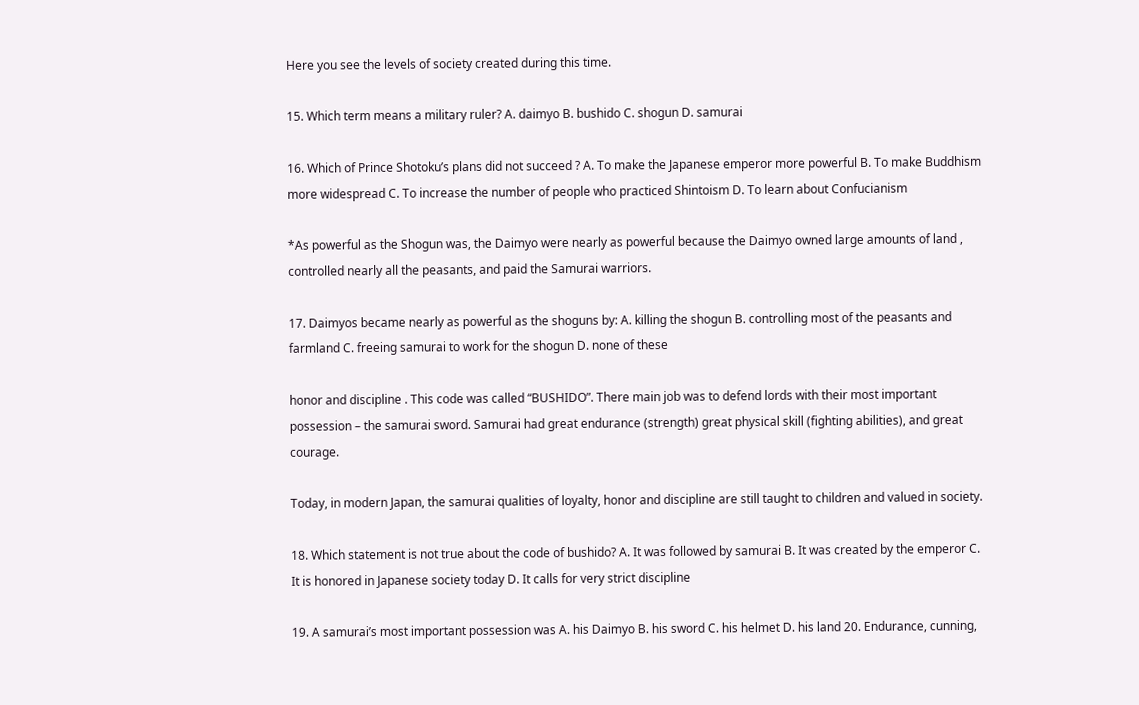Here you see the levels of society created during this time.

15. Which term means a military ruler? A. daimyo B. bushido C. shogun D. samurai

16. Which of Prince Shotoku’s plans did not succeed ? A. To make the Japanese emperor more powerful B. To make Buddhism more widespread C. To increase the number of people who practiced Shintoism D. To learn about Confucianism

*As powerful as the Shogun was, the Daimyo were nearly as powerful because the Daimyo owned large amounts of land , controlled nearly all the peasants, and paid the Samurai warriors.

17. Daimyos became nearly as powerful as the shoguns by: A. killing the shogun B. controlling most of the peasants and farmland C. freeing samurai to work for the shogun D. none of these

honor and discipline . This code was called “BUSHIDO”. There main job was to defend lords with their most important possession – the samurai sword. Samurai had great endurance (strength) great physical skill (fighting abilities), and great courage.

Today, in modern Japan, the samurai qualities of loyalty, honor and discipline are still taught to children and valued in society.

18. Which statement is not true about the code of bushido? A. It was followed by samurai B. It was created by the emperor C. It is honored in Japanese society today D. It calls for very strict discipline

19. A samurai’s most important possession was A. his Daimyo B. his sword C. his helmet D. his land 20. Endurance, cunning,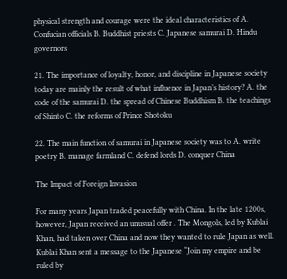physical strength and courage were the ideal characteristics of A. Confucian officials B. Buddhist priests C. Japanese samurai D. Hindu governors

21. The importance of loyalty, honor, and discipline in Japanese society today are mainly the result of what influence in Japan’s history? A. the code of the samurai D. the spread of Chinese Buddhism B. the teachings of Shinto C. the reforms of Prince Shotoku

22. The main function of samurai in Japanese society was to A. write poetry B. manage farmland C. defend lords D. conquer China

The Impact of Foreign Invasion

For many years Japan traded peacefully with China. In the late 1200s, however, Japan received an unusual offer . The Mongols, led by Kublai Khan, had taken over China and now they wanted to rule Japan as well. Kublai Khan sent a message to the Japanese “Join my empire and be ruled by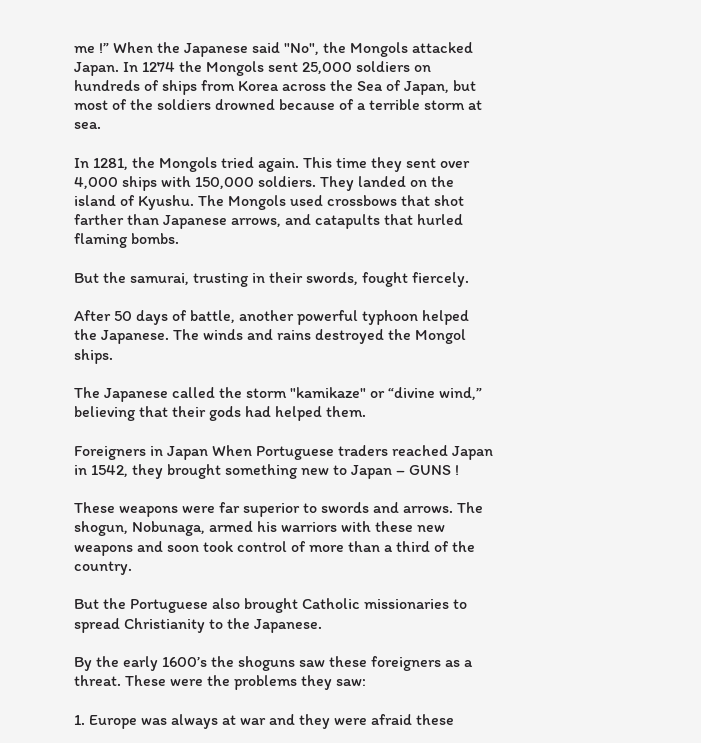me !” When the Japanese said "No", the Mongols attacked Japan. In 1274 the Mongols sent 25,000 soldiers on hundreds of ships from Korea across the Sea of Japan, but most of the soldiers drowned because of a terrible storm at sea.

In 1281, the Mongols tried again. This time they sent over 4,000 ships with 150,000 soldiers. They landed on the island of Kyushu. The Mongols used crossbows that shot farther than Japanese arrows, and catapults that hurled flaming bombs.

But the samurai, trusting in their swords, fought fiercely.

After 50 days of battle, another powerful typhoon helped the Japanese. The winds and rains destroyed the Mongol ships.

The Japanese called the storm "kamikaze" or “divine wind,” believing that their gods had helped them.

Foreigners in Japan When Portuguese traders reached Japan in 1542, they brought something new to Japan – GUNS !

These weapons were far superior to swords and arrows. The shogun, Nobunaga, armed his warriors with these new weapons and soon took control of more than a third of the country.

But the Portuguese also brought Catholic missionaries to spread Christianity to the Japanese.

By the early 1600’s the shoguns saw these foreigners as a threat. These were the problems they saw:

1. Europe was always at war and they were afraid these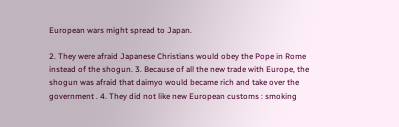European wars might spread to Japan.

2. They were afraid Japanese Christians would obey the Pope in Rome instead of the shogun. 3. Because of all the new trade with Europe, the shogun was afraid that daimyo would became rich and take over the government . 4. They did not like new European customs : smoking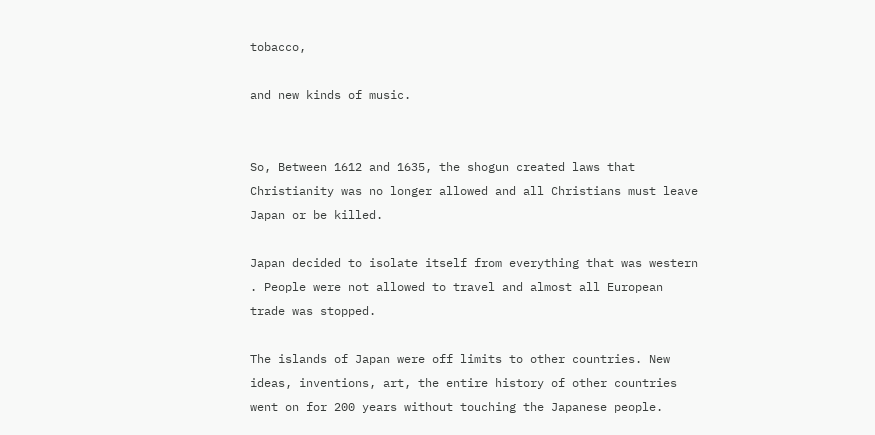tobacco,

and new kinds of music.


So, Between 1612 and 1635, the shogun created laws that Christianity was no longer allowed and all Christians must leave Japan or be killed.

Japan decided to isolate itself from everything that was western . People were not allowed to travel and almost all European trade was stopped.

The islands of Japan were off limits to other countries. New ideas, inventions, art, the entire history of other countries went on for 200 years without touching the Japanese people.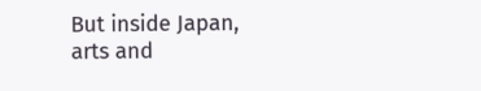But inside Japan, arts and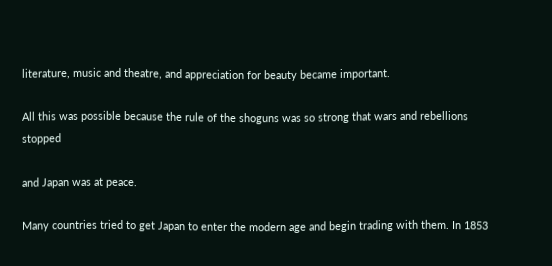literature, music and theatre, and appreciation for beauty became important.

All this was possible because the rule of the shoguns was so strong that wars and rebellions stopped

and Japan was at peace.

Many countries tried to get Japan to enter the modern age and begin trading with them. In 1853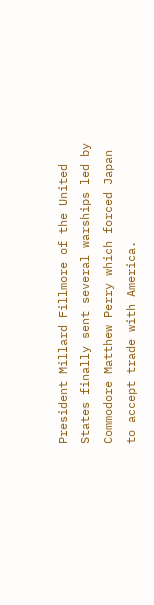President Millard Fillmore of the United States finally sent several warships led by Commodore Matthew Perry which forced Japan to accept trade with America.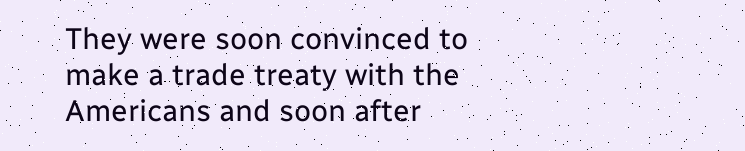They were soon convinced to make a trade treaty with the Americans and soon after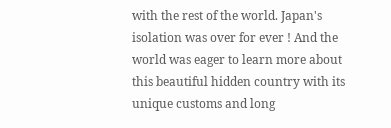with the rest of the world. Japan's isolation was over for ever ! And the world was eager to learn more about this beautiful hidden country with its unique customs and long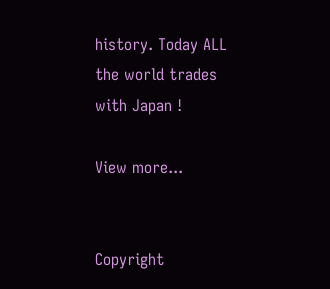history. Today ALL the world trades with Japan !

View more...


Copyright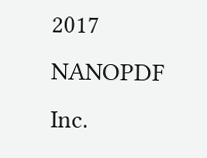2017 NANOPDF Inc.